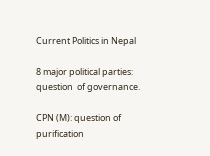Current Politics in Nepal

8 major political parties: question  of governance.

CPN (M): question of purification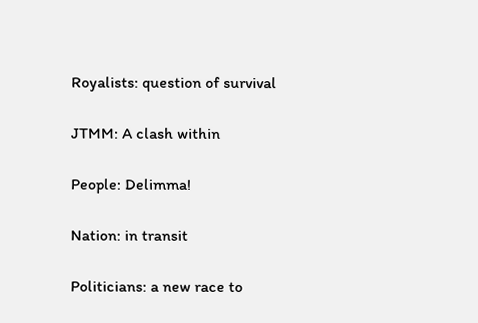Royalists: question of survival

JTMM: A clash within

People: Delimma!

Nation: in transit

Politicians: a new race to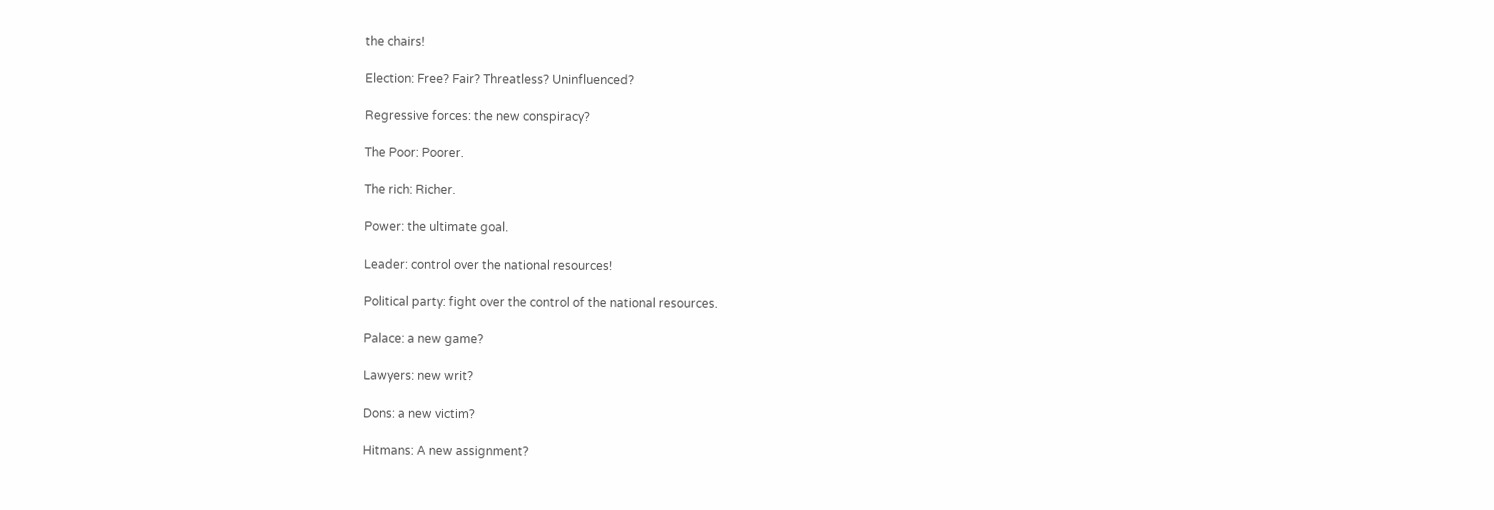the chairs!

Election: Free? Fair? Threatless? Uninfluenced?

Regressive forces: the new conspiracy?

The Poor: Poorer.

The rich: Richer.

Power: the ultimate goal.

Leader: control over the national resources!

Political party: fight over the control of the national resources.

Palace: a new game?

Lawyers: new writ?

Dons: a new victim?

Hitmans: A new assignment?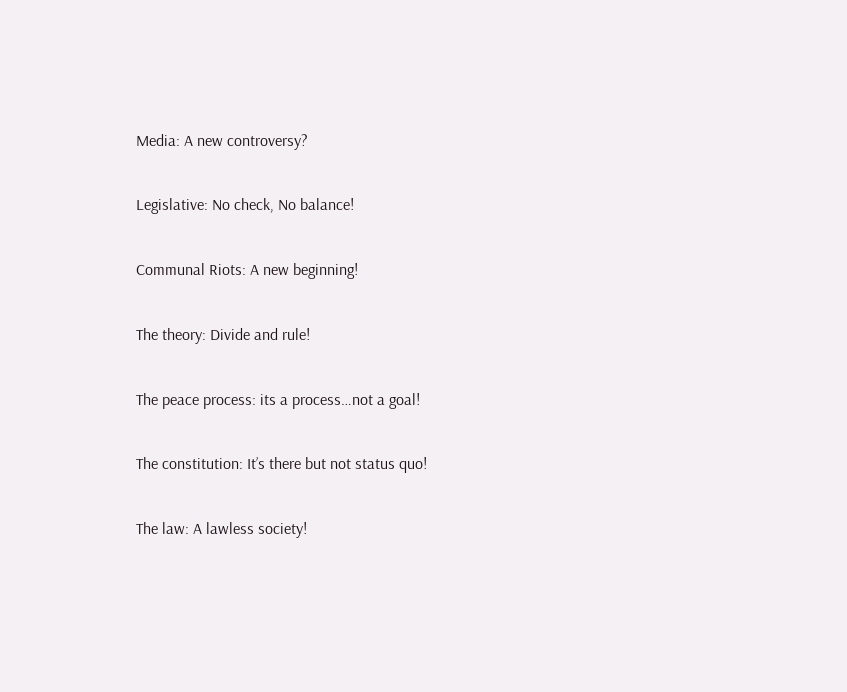Media: A new controversy?

Legislative: No check, No balance!

Communal Riots: A new beginning!

The theory: Divide and rule!

The peace process: its a process…not a goal!

The constitution: It’s there but not status quo!

The law: A lawless society!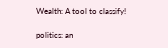Wealth: A tool to classify!

politics: an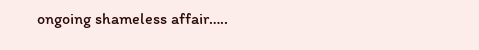ongoing shameless affair…..